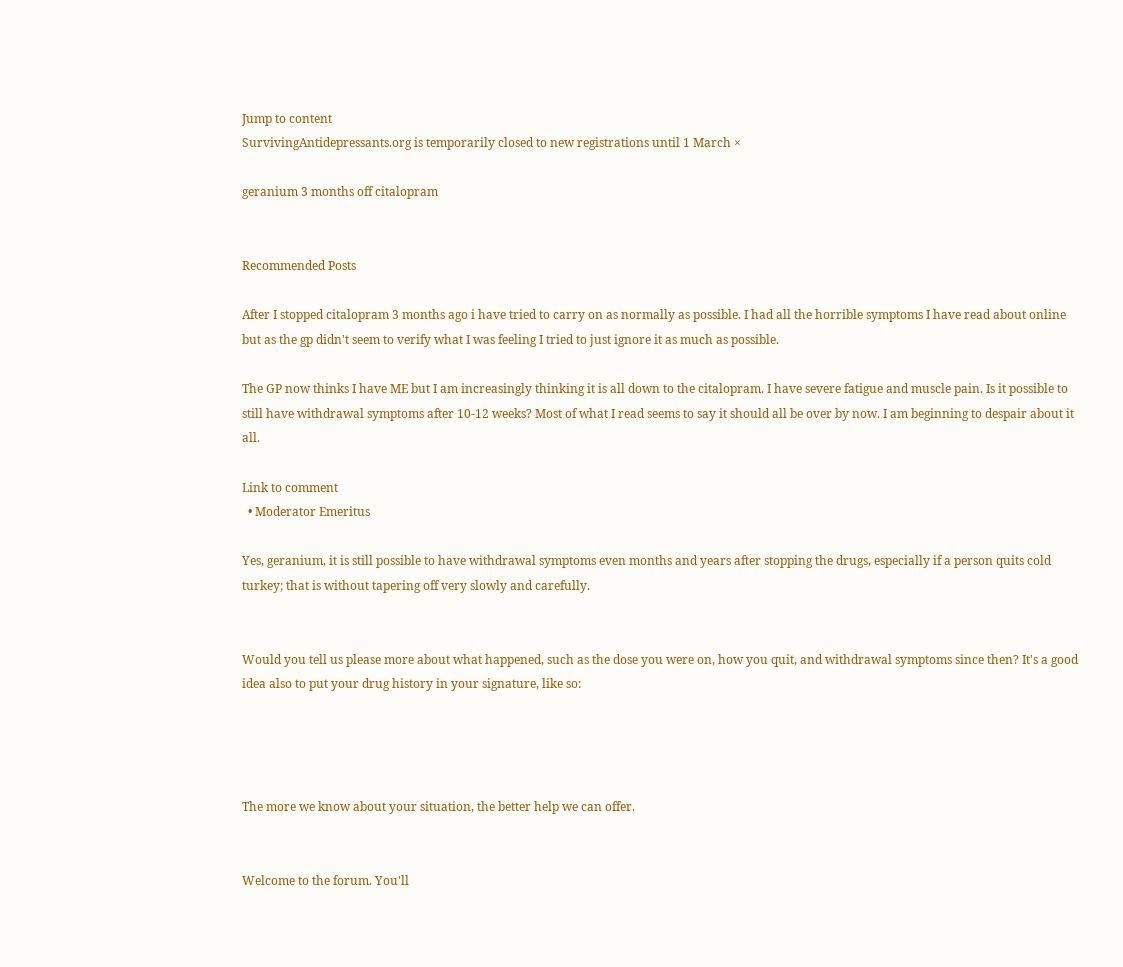Jump to content
SurvivingAntidepressants.org is temporarily closed to new registrations until 1 March ×

geranium 3 months off citalopram


Recommended Posts

After I stopped citalopram 3 months ago i have tried to carry on as normally as possible. I had all the horrible symptoms I have read about online but as the gp didn't seem to verify what I was feeling I tried to just ignore it as much as possible.

The GP now thinks I have ME but I am increasingly thinking it is all down to the citalopram. I have severe fatigue and muscle pain. Is it possible to still have withdrawal symptoms after 10-12 weeks? Most of what I read seems to say it should all be over by now. I am beginning to despair about it all.

Link to comment
  • Moderator Emeritus

Yes, geranium, it is still possible to have withdrawal symptoms even months and years after stopping the drugs, especially if a person quits cold turkey; that is without tapering off very slowly and carefully.


Would you tell us please more about what happened, such as the dose you were on, how you quit, and withdrawal symptoms since then? It's a good idea also to put your drug history in your signature, like so:




The more we know about your situation, the better help we can offer.


Welcome to the forum. You'll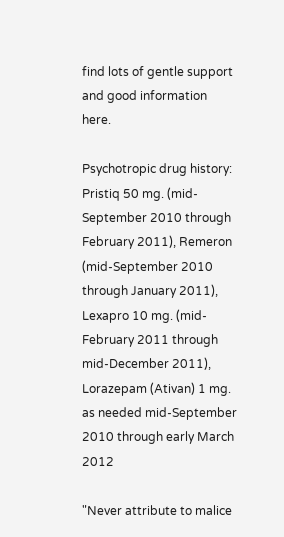find lots of gentle support and good information here.

Psychotropic drug history: Pristiq 50 mg. (mid-September 2010 through February 2011), Remeron (mid-September 2010 through January 2011), Lexapro 10 mg. (mid-February 2011 through mid-December 2011), Lorazepam (Ativan) 1 mg. as needed mid-September 2010 through early March 2012

"Never attribute to malice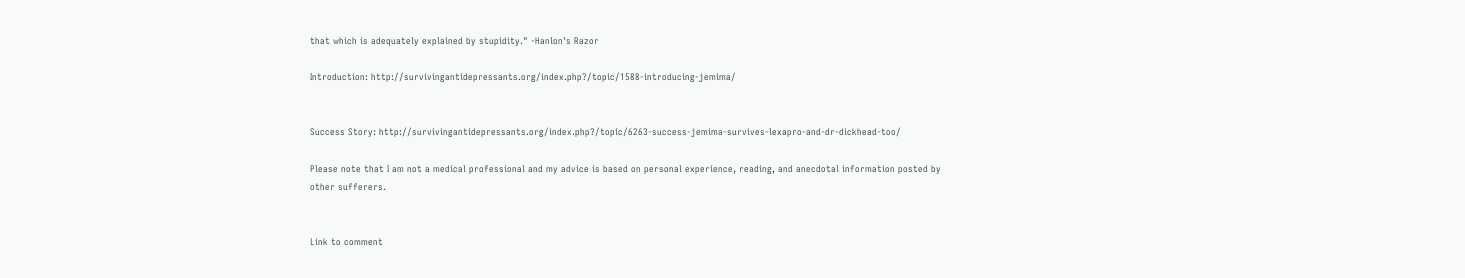that which is adequately explained by stupidity." -Hanlon's Razor

Introduction: http://survivingantidepressants.org/index.php?/topic/1588-introducing-jemima/


Success Story: http://survivingantidepressants.org/index.php?/topic/6263-success-jemima-survives-lexapro-and-dr-dickhead-too/

Please note that I am not a medical professional and my advice is based on personal experience, reading, and anecdotal information posted by other sufferers.


Link to comment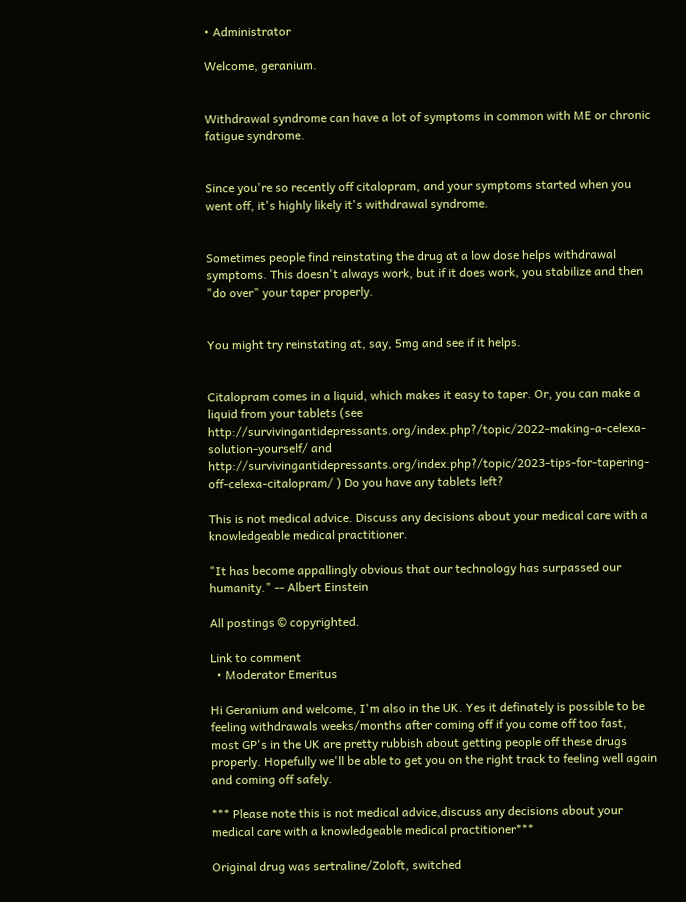• Administrator

Welcome, geranium.


Withdrawal syndrome can have a lot of symptoms in common with ME or chronic fatigue syndrome.


Since you're so recently off citalopram, and your symptoms started when you went off, it's highly likely it's withdrawal syndrome.


Sometimes people find reinstating the drug at a low dose helps withdrawal symptoms. This doesn't always work, but if it does work, you stabilize and then "do over" your taper properly.


You might try reinstating at, say, 5mg and see if it helps.


Citalopram comes in a liquid, which makes it easy to taper. Or, you can make a liquid from your tablets (see http://survivingantidepressants.org/index.php?/topic/2022-making-a-celexa-solution-yourself/ and http://survivingantidepressants.org/index.php?/topic/2023-tips-for-tapering-off-celexa-citalopram/ ) Do you have any tablets left?

This is not medical advice. Discuss any decisions about your medical care with a knowledgeable medical practitioner.

"It has become appallingly obvious that our technology has surpassed our humanity." -- Albert Einstein

All postings © copyrighted.

Link to comment
  • Moderator Emeritus

Hi Geranium and welcome, I'm also in the UK. Yes it definately is possible to be feeling withdrawals weeks/months after coming off if you come off too fast, most GP's in the UK are pretty rubbish about getting people off these drugs properly. Hopefully we'll be able to get you on the right track to feeling well again and coming off safely.

*** Please note this is not medical advice,discuss any decisions about your medical care with a knowledgeable medical practitioner***

Original drug was sertraline/Zoloft, switched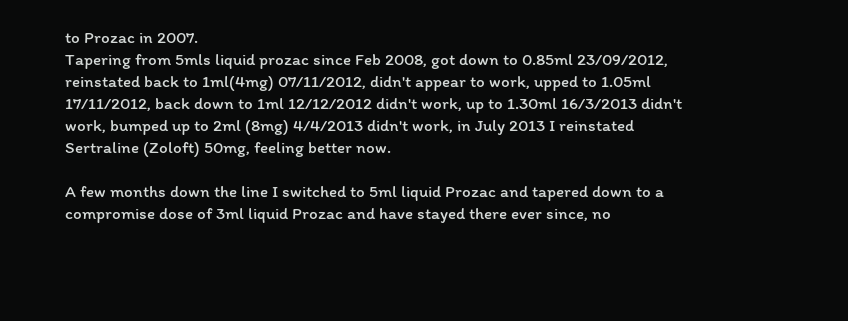to Prozac in 2007.
Tapering from 5mls liquid prozac since Feb 2008, got down to 0.85ml 23/09/2012, reinstated back to 1ml(4mg) 07/11/2012, didn't appear to work, upped to 1.05ml 17/11/2012, back down to 1ml 12/12/2012 didn't work, up to 1.30ml 16/3/2013 didn't work, bumped up to 2ml (8mg) 4/4/2013 didn't work, in July 2013 I reinstated Sertraline (Zoloft) 50mg, feeling better now.

A few months down the line I switched to 5ml liquid Prozac and tapered down to a compromise dose of 3ml liquid Prozac and have stayed there ever since, no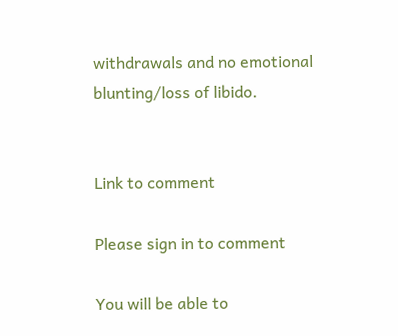withdrawals and no emotional blunting/loss of libido.


Link to comment

Please sign in to comment

You will be able to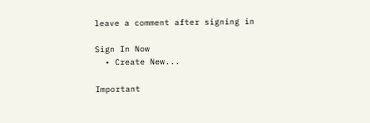leave a comment after signing in

Sign In Now
  • Create New...

Important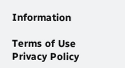Information

Terms of Use Privacy Policy